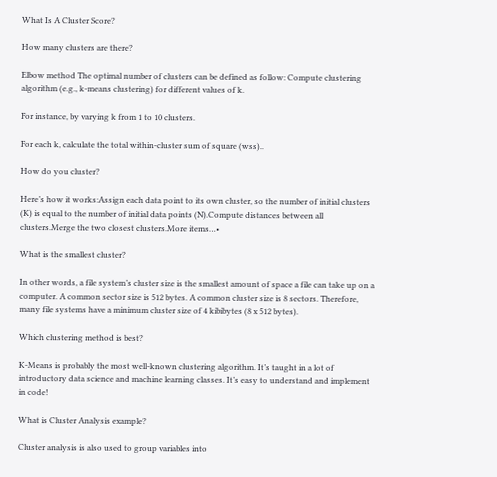What Is A Cluster Score?

How many clusters are there?

Elbow method The optimal number of clusters can be defined as follow: Compute clustering algorithm (e.g., k-means clustering) for different values of k.

For instance, by varying k from 1 to 10 clusters.

For each k, calculate the total within-cluster sum of square (wss)..

How do you cluster?

Here’s how it works:Assign each data point to its own cluster, so the number of initial clusters (K) is equal to the number of initial data points (N).Compute distances between all clusters.Merge the two closest clusters.More items…•

What is the smallest cluster?

In other words, a file system’s cluster size is the smallest amount of space a file can take up on a computer. A common sector size is 512 bytes. A common cluster size is 8 sectors. Therefore, many file systems have a minimum cluster size of 4 kibibytes (8 x 512 bytes).

Which clustering method is best?

K-Means is probably the most well-known clustering algorithm. It’s taught in a lot of introductory data science and machine learning classes. It’s easy to understand and implement in code!

What is Cluster Analysis example?

Cluster analysis is also used to group variables into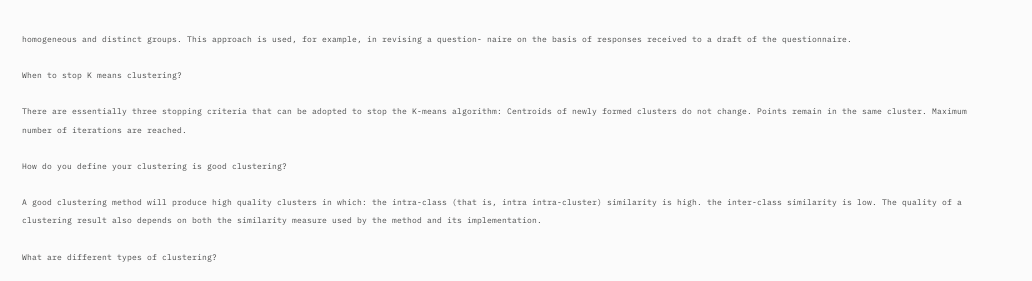homogeneous and distinct groups. This approach is used, for example, in revising a question- naire on the basis of responses received to a draft of the questionnaire.

When to stop K means clustering?

There are essentially three stopping criteria that can be adopted to stop the K-means algorithm: Centroids of newly formed clusters do not change. Points remain in the same cluster. Maximum number of iterations are reached.

How do you define your clustering is good clustering?

A good clustering method will produce high quality clusters in which: the intra-class (that is, intra intra-cluster) similarity is high. the inter-class similarity is low. The quality of a clustering result also depends on both the similarity measure used by the method and its implementation.

What are different types of clustering?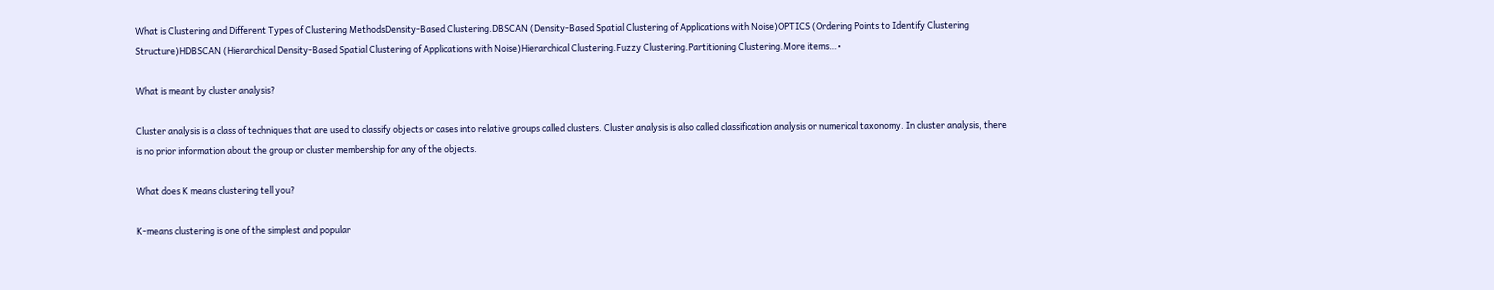What is Clustering and Different Types of Clustering MethodsDensity-Based Clustering.DBSCAN (Density-Based Spatial Clustering of Applications with Noise)OPTICS (Ordering Points to Identify Clustering Structure)HDBSCAN (Hierarchical Density-Based Spatial Clustering of Applications with Noise)Hierarchical Clustering.Fuzzy Clustering.Partitioning Clustering.More items…•

What is meant by cluster analysis?

Cluster analysis is a class of techniques that are used to classify objects or cases into relative groups called clusters. Cluster analysis is also called classification analysis or numerical taxonomy. In cluster analysis, there is no prior information about the group or cluster membership for any of the objects.

What does K means clustering tell you?

K-means clustering is one of the simplest and popular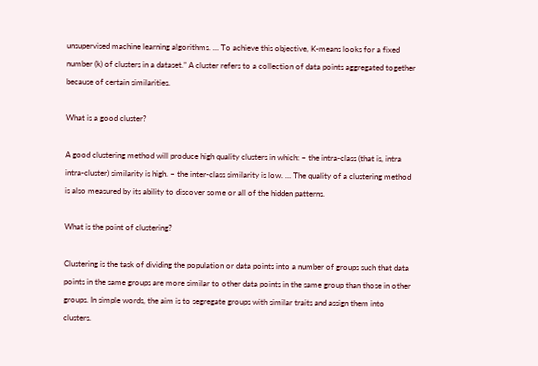unsupervised machine learning algorithms. … To achieve this objective, K-means looks for a fixed number (k) of clusters in a dataset.” A cluster refers to a collection of data points aggregated together because of certain similarities.

What is a good cluster?

A good clustering method will produce high quality clusters in which: – the intra-class (that is, intra intra-cluster) similarity is high. – the inter-class similarity is low. … The quality of a clustering method is also measured by its ability to discover some or all of the hidden patterns.

What is the point of clustering?

Clustering is the task of dividing the population or data points into a number of groups such that data points in the same groups are more similar to other data points in the same group than those in other groups. In simple words, the aim is to segregate groups with similar traits and assign them into clusters.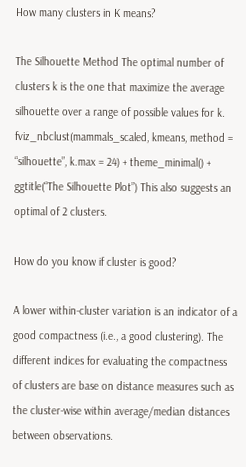How many clusters in K means?

The Silhouette Method The optimal number of clusters k is the one that maximize the average silhouette over a range of possible values for k. fviz_nbclust(mammals_scaled, kmeans, method = “silhouette”, k.max = 24) + theme_minimal() + ggtitle(“The Silhouette Plot”) This also suggests an optimal of 2 clusters.

How do you know if cluster is good?

A lower within-cluster variation is an indicator of a good compactness (i.e., a good clustering). The different indices for evaluating the compactness of clusters are base on distance measures such as the cluster-wise within average/median distances between observations.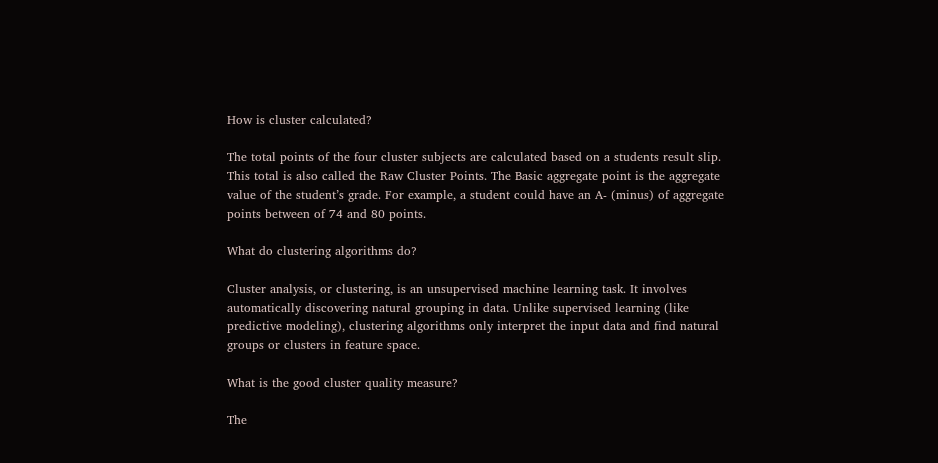How is cluster calculated?

The total points of the four cluster subjects are calculated based on a students result slip. This total is also called the Raw Cluster Points. The Basic aggregate point is the aggregate value of the student’s grade. For example, a student could have an A- (minus) of aggregate points between of 74 and 80 points.

What do clustering algorithms do?

Cluster analysis, or clustering, is an unsupervised machine learning task. It involves automatically discovering natural grouping in data. Unlike supervised learning (like predictive modeling), clustering algorithms only interpret the input data and find natural groups or clusters in feature space.

What is the good cluster quality measure?

The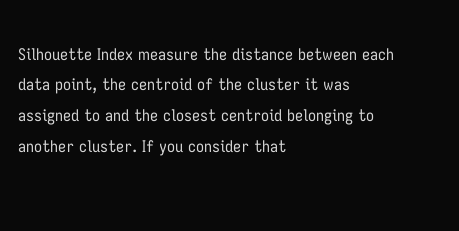Silhouette Index measure the distance between each data point, the centroid of the cluster it was assigned to and the closest centroid belonging to another cluster. If you consider that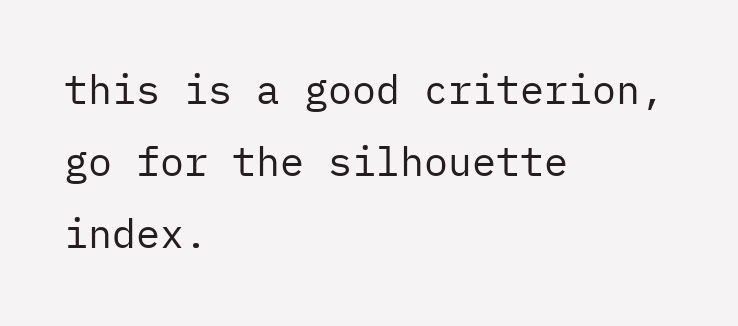this is a good criterion, go for the silhouette index.